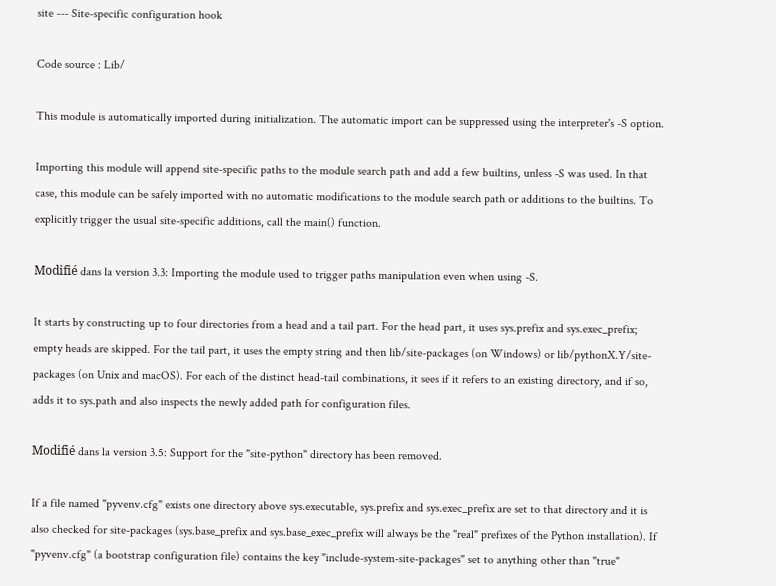site --- Site-specific configuration hook

Code source : Lib/

This module is automatically imported during initialization. The automatic import can be suppressed using the interpreter's -S option.

Importing this module will append site-specific paths to the module search path and add a few builtins, unless -S was used. In that case, this module can be safely imported with no automatic modifications to the module search path or additions to the builtins. To explicitly trigger the usual site-specific additions, call the main() function.

Modifié dans la version 3.3: Importing the module used to trigger paths manipulation even when using -S.

It starts by constructing up to four directories from a head and a tail part. For the head part, it uses sys.prefix and sys.exec_prefix; empty heads are skipped. For the tail part, it uses the empty string and then lib/site-packages (on Windows) or lib/pythonX.Y/site-packages (on Unix and macOS). For each of the distinct head-tail combinations, it sees if it refers to an existing directory, and if so, adds it to sys.path and also inspects the newly added path for configuration files.

Modifié dans la version 3.5: Support for the "site-python" directory has been removed.

If a file named "pyvenv.cfg" exists one directory above sys.executable, sys.prefix and sys.exec_prefix are set to that directory and it is also checked for site-packages (sys.base_prefix and sys.base_exec_prefix will always be the "real" prefixes of the Python installation). If "pyvenv.cfg" (a bootstrap configuration file) contains the key "include-system-site-packages" set to anything other than "true"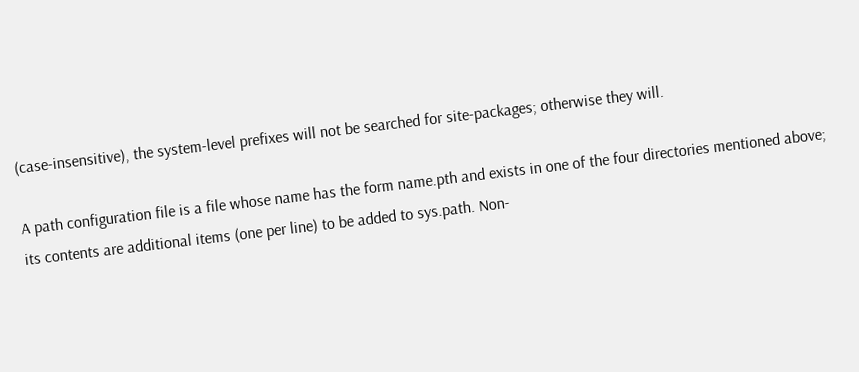(case-insensitive), the system-level prefixes will not be searched for site-packages; otherwise they will.

A path configuration file is a file whose name has the form name.pth and exists in one of the four directories mentioned above; its contents are additional items (one per line) to be added to sys.path. Non-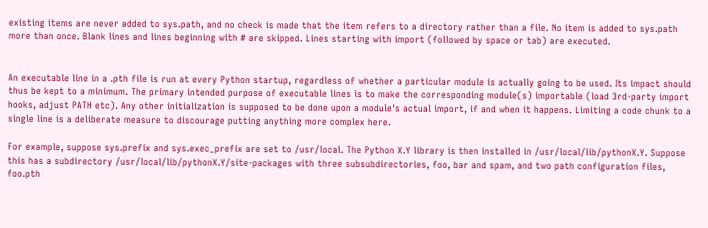existing items are never added to sys.path, and no check is made that the item refers to a directory rather than a file. No item is added to sys.path more than once. Blank lines and lines beginning with # are skipped. Lines starting with import (followed by space or tab) are executed.


An executable line in a .pth file is run at every Python startup, regardless of whether a particular module is actually going to be used. Its impact should thus be kept to a minimum. The primary intended purpose of executable lines is to make the corresponding module(s) importable (load 3rd-party import hooks, adjust PATH etc). Any other initialization is supposed to be done upon a module's actual import, if and when it happens. Limiting a code chunk to a single line is a deliberate measure to discourage putting anything more complex here.

For example, suppose sys.prefix and sys.exec_prefix are set to /usr/local. The Python X.Y library is then installed in /usr/local/lib/pythonX.Y. Suppose this has a subdirectory /usr/local/lib/pythonX.Y/site-packages with three subsubdirectories, foo, bar and spam, and two path configuration files, foo.pth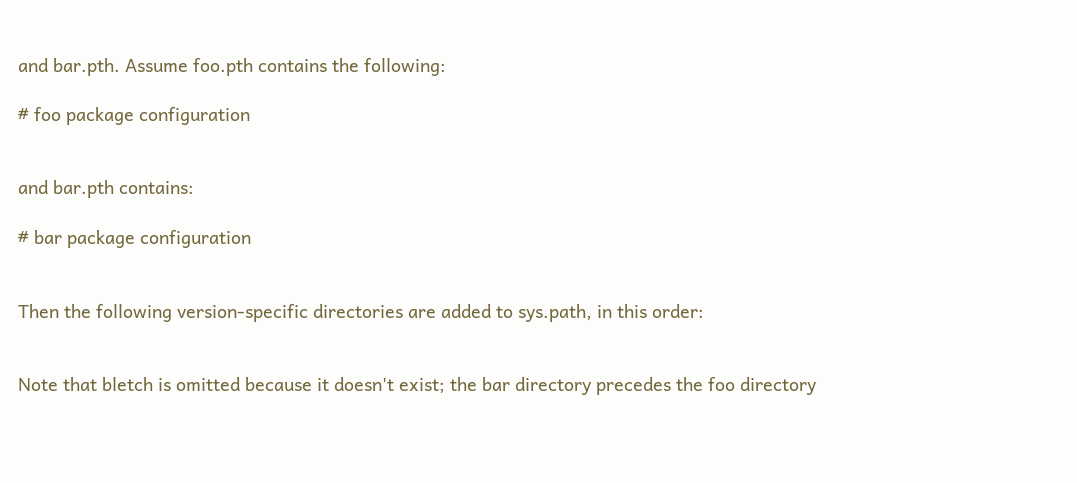and bar.pth. Assume foo.pth contains the following:

# foo package configuration


and bar.pth contains:

# bar package configuration


Then the following version-specific directories are added to sys.path, in this order:


Note that bletch is omitted because it doesn't exist; the bar directory precedes the foo directory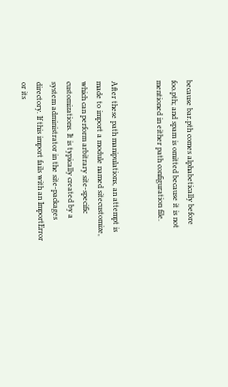because bar.pth comes alphabetically before foo.pth; and spam is omitted because it is not mentioned in either path configuration file.


After these path manipulations, an attempt is made to import a module named sitecustomize, which can perform arbitrary site-specific customizations. It is typically created by a system administrator in the site-packages directory. If this import fails with an ImportError or its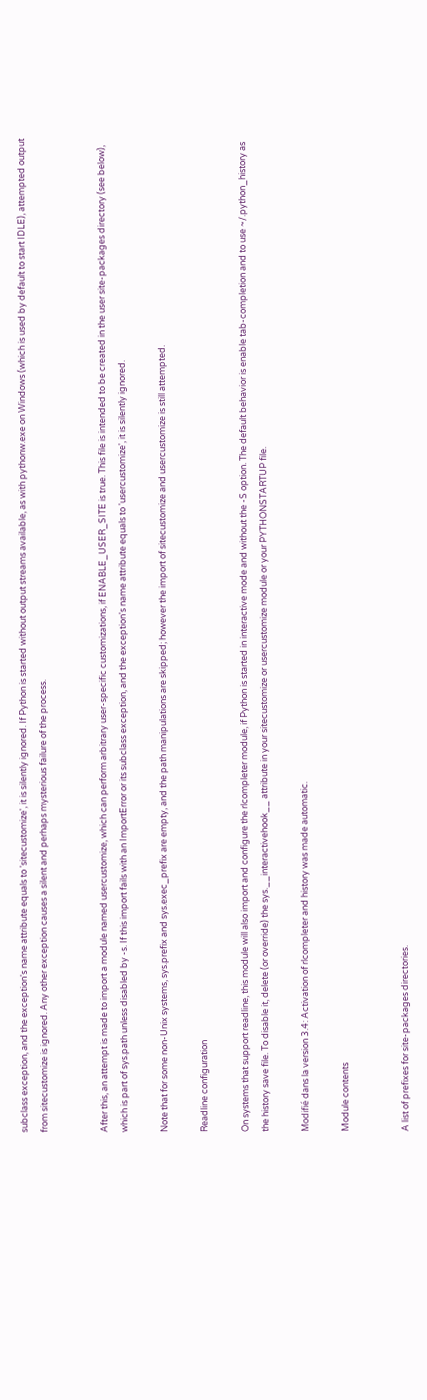subclass exception, and the exception's name attribute equals to 'sitecustomize', it is silently ignored. If Python is started without output streams available, as with pythonw.exe on Windows (which is used by default to start IDLE), attempted output from sitecustomize is ignored. Any other exception causes a silent and perhaps mysterious failure of the process.


After this, an attempt is made to import a module named usercustomize, which can perform arbitrary user-specific customizations, if ENABLE_USER_SITE is true. This file is intended to be created in the user site-packages directory (see below), which is part of sys.path unless disabled by -s. If this import fails with an ImportError or its subclass exception, and the exception's name attribute equals to 'usercustomize', it is silently ignored.

Note that for some non-Unix systems, sys.prefix and sys.exec_prefix are empty, and the path manipulations are skipped; however the import of sitecustomize and usercustomize is still attempted.

Readline configuration

On systems that support readline, this module will also import and configure the rlcompleter module, if Python is started in interactive mode and without the -S option. The default behavior is enable tab-completion and to use ~/.python_history as the history save file. To disable it, delete (or override) the sys.__interactivehook__ attribute in your sitecustomize or usercustomize module or your PYTHONSTARTUP file.

Modifié dans la version 3.4: Activation of rlcompleter and history was made automatic.

Module contents


A list of prefixes for site-packages directories.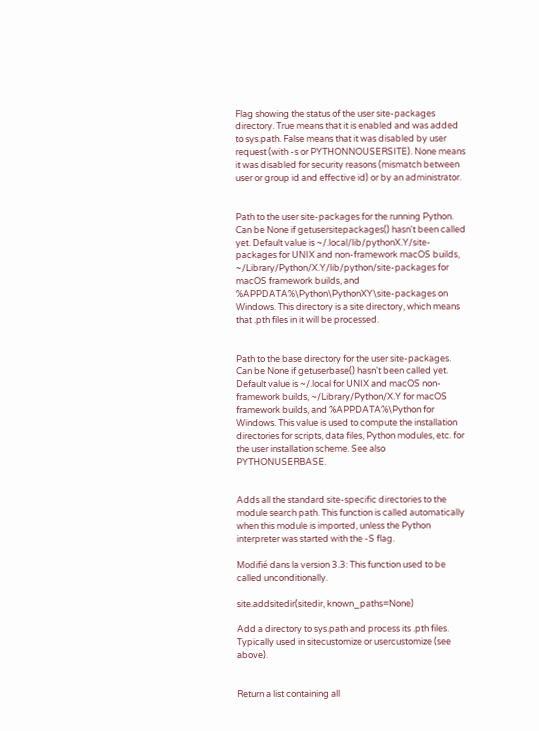Flag showing the status of the user site-packages directory. True means that it is enabled and was added to sys.path. False means that it was disabled by user request (with -s or PYTHONNOUSERSITE). None means it was disabled for security reasons (mismatch between user or group id and effective id) or by an administrator.


Path to the user site-packages for the running Python. Can be None if getusersitepackages() hasn't been called yet. Default value is ~/.local/lib/pythonX.Y/site-packages for UNIX and non-framework macOS builds, ~/Library/Python/X.Y/lib/python/site-packages for macOS framework builds, and %APPDATA%\Python\PythonXY\site-packages on Windows. This directory is a site directory, which means that .pth files in it will be processed.


Path to the base directory for the user site-packages. Can be None if getuserbase() hasn't been called yet. Default value is ~/.local for UNIX and macOS non-framework builds, ~/Library/Python/X.Y for macOS framework builds, and %APPDATA%\Python for Windows. This value is used to compute the installation directories for scripts, data files, Python modules, etc. for the user installation scheme. See also PYTHONUSERBASE.


Adds all the standard site-specific directories to the module search path. This function is called automatically when this module is imported, unless the Python interpreter was started with the -S flag.

Modifié dans la version 3.3: This function used to be called unconditionally.

site.addsitedir(sitedir, known_paths=None)

Add a directory to sys.path and process its .pth files. Typically used in sitecustomize or usercustomize (see above).


Return a list containing all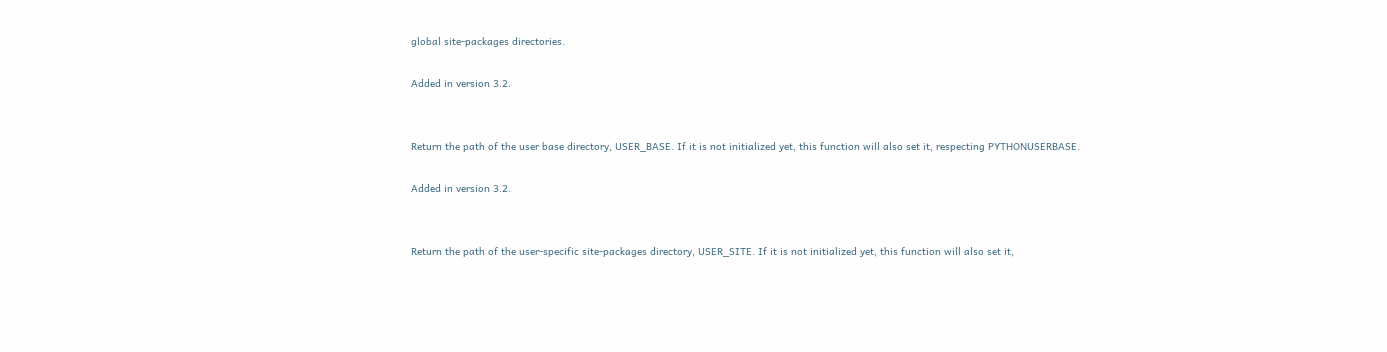global site-packages directories.

Added in version 3.2.


Return the path of the user base directory, USER_BASE. If it is not initialized yet, this function will also set it, respecting PYTHONUSERBASE.

Added in version 3.2.


Return the path of the user-specific site-packages directory, USER_SITE. If it is not initialized yet, this function will also set it,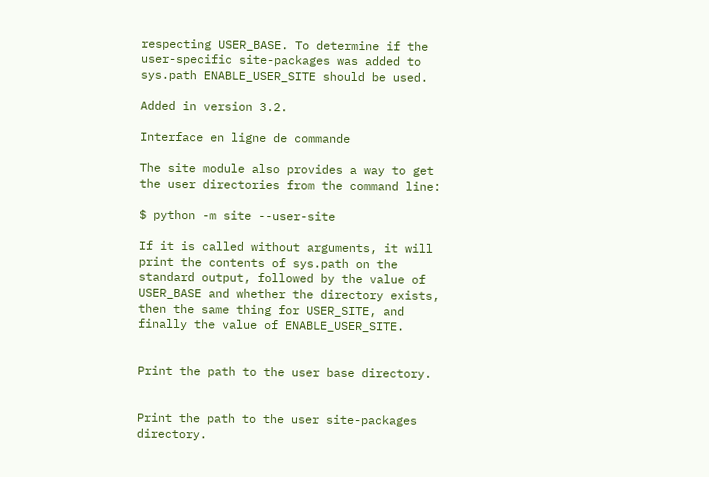respecting USER_BASE. To determine if the user-specific site-packages was added to sys.path ENABLE_USER_SITE should be used.

Added in version 3.2.

Interface en ligne de commande

The site module also provides a way to get the user directories from the command line:

$ python -m site --user-site

If it is called without arguments, it will print the contents of sys.path on the standard output, followed by the value of USER_BASE and whether the directory exists, then the same thing for USER_SITE, and finally the value of ENABLE_USER_SITE.


Print the path to the user base directory.


Print the path to the user site-packages directory.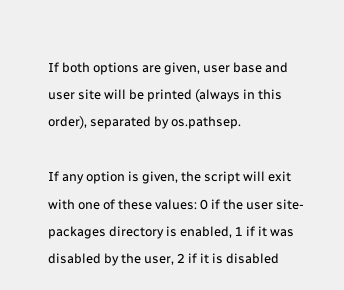If both options are given, user base and user site will be printed (always in this order), separated by os.pathsep.

If any option is given, the script will exit with one of these values: 0 if the user site-packages directory is enabled, 1 if it was disabled by the user, 2 if it is disabled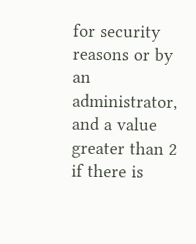for security reasons or by an administrator, and a value greater than 2 if there is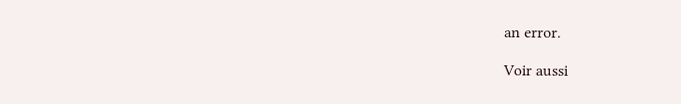an error.

Voir aussi